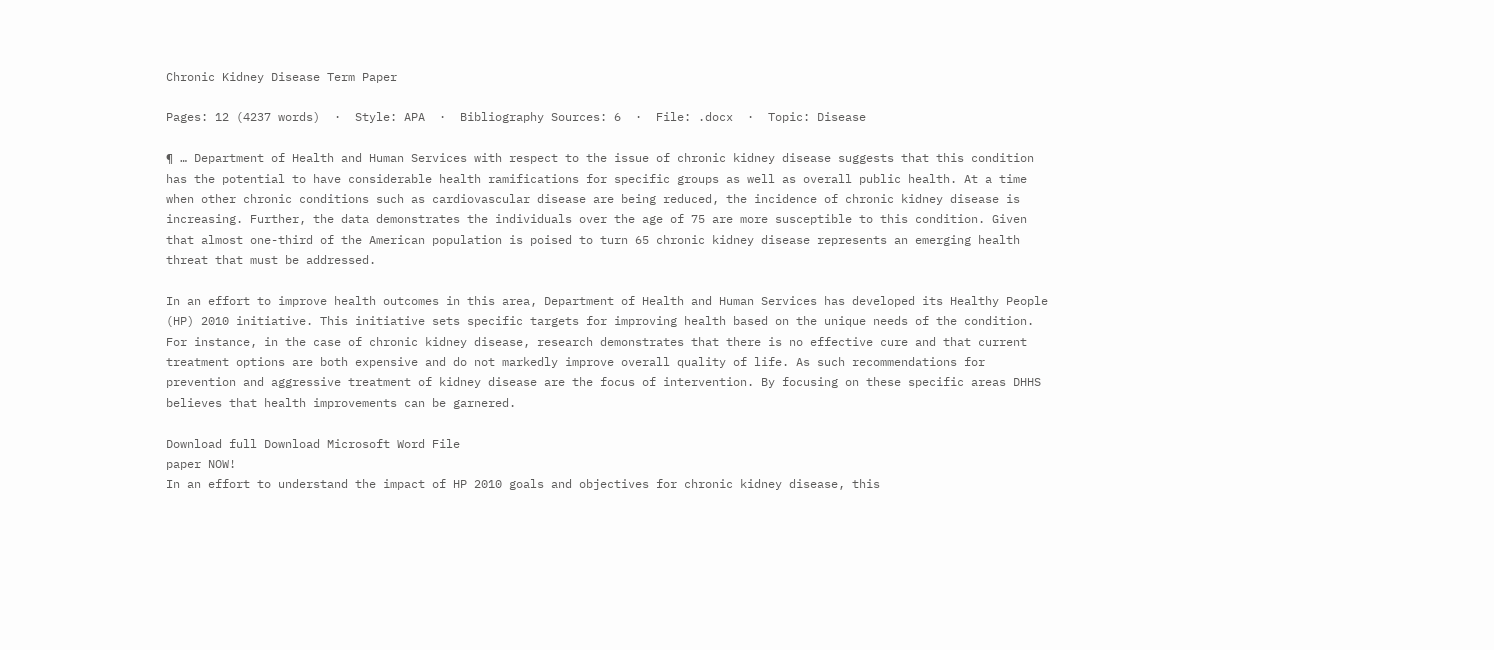Chronic Kidney Disease Term Paper

Pages: 12 (4237 words)  ·  Style: APA  ·  Bibliography Sources: 6  ·  File: .docx  ·  Topic: Disease

¶ … Department of Health and Human Services with respect to the issue of chronic kidney disease suggests that this condition has the potential to have considerable health ramifications for specific groups as well as overall public health. At a time when other chronic conditions such as cardiovascular disease are being reduced, the incidence of chronic kidney disease is increasing. Further, the data demonstrates the individuals over the age of 75 are more susceptible to this condition. Given that almost one-third of the American population is poised to turn 65 chronic kidney disease represents an emerging health threat that must be addressed.

In an effort to improve health outcomes in this area, Department of Health and Human Services has developed its Healthy People (HP) 2010 initiative. This initiative sets specific targets for improving health based on the unique needs of the condition. For instance, in the case of chronic kidney disease, research demonstrates that there is no effective cure and that current treatment options are both expensive and do not markedly improve overall quality of life. As such recommendations for prevention and aggressive treatment of kidney disease are the focus of intervention. By focusing on these specific areas DHHS believes that health improvements can be garnered.

Download full Download Microsoft Word File
paper NOW!
In an effort to understand the impact of HP 2010 goals and objectives for chronic kidney disease, this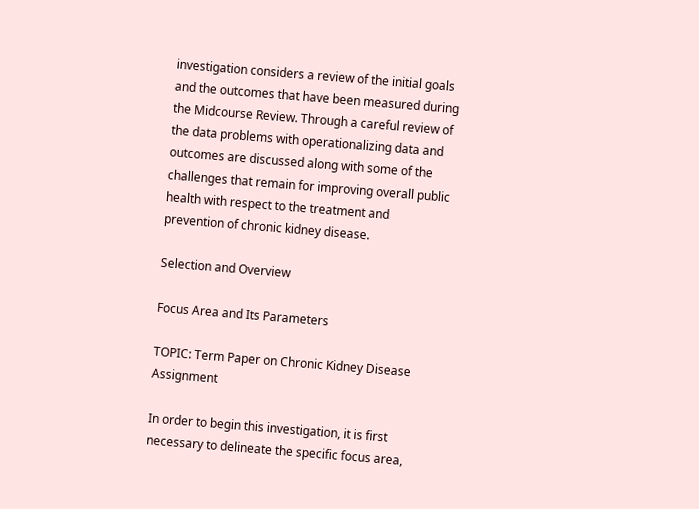investigation considers a review of the initial goals and the outcomes that have been measured during the Midcourse Review. Through a careful review of the data problems with operationalizing data and outcomes are discussed along with some of the challenges that remain for improving overall public health with respect to the treatment and prevention of chronic kidney disease.

Selection and Overview

Focus Area and Its Parameters

TOPIC: Term Paper on Chronic Kidney Disease Assignment

In order to begin this investigation, it is first necessary to delineate the specific focus area,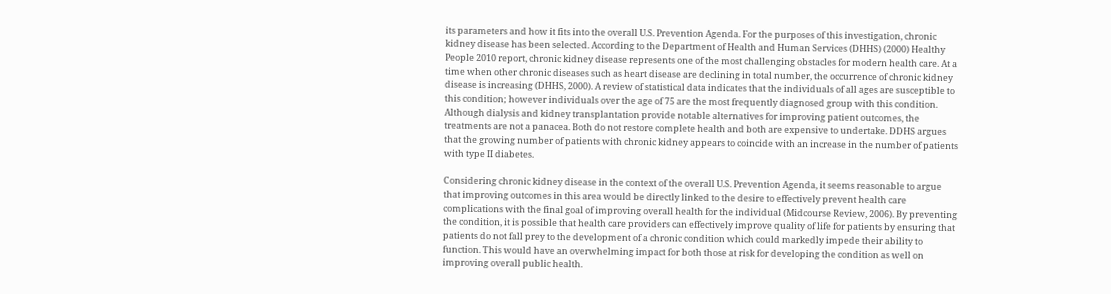its parameters and how it fits into the overall U.S. Prevention Agenda. For the purposes of this investigation, chronic kidney disease has been selected. According to the Department of Health and Human Services (DHHS) (2000) Healthy People 2010 report, chronic kidney disease represents one of the most challenging obstacles for modern health care. At a time when other chronic diseases such as heart disease are declining in total number, the occurrence of chronic kidney disease is increasing (DHHS, 2000). A review of statistical data indicates that the individuals of all ages are susceptible to this condition; however individuals over the age of 75 are the most frequently diagnosed group with this condition. Although dialysis and kidney transplantation provide notable alternatives for improving patient outcomes, the treatments are not a panacea. Both do not restore complete health and both are expensive to undertake. DDHS argues that the growing number of patients with chronic kidney appears to coincide with an increase in the number of patients with type II diabetes.

Considering chronic kidney disease in the context of the overall U.S. Prevention Agenda, it seems reasonable to argue that improving outcomes in this area would be directly linked to the desire to effectively prevent health care complications with the final goal of improving overall health for the individual (Midcourse Review, 2006). By preventing the condition, it is possible that health care providers can effectively improve quality of life for patients by ensuring that patients do not fall prey to the development of a chronic condition which could markedly impede their ability to function. This would have an overwhelming impact for both those at risk for developing the condition as well on improving overall public health.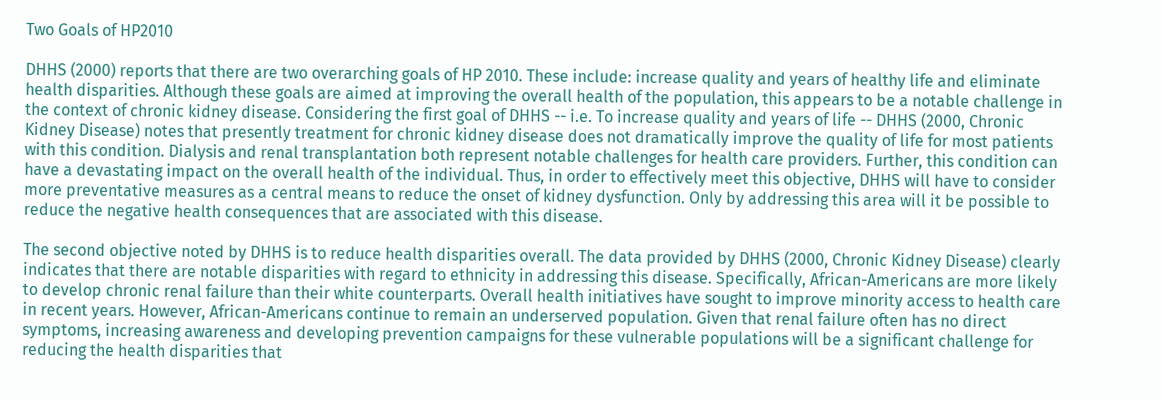Two Goals of HP2010

DHHS (2000) reports that there are two overarching goals of HP 2010. These include: increase quality and years of healthy life and eliminate health disparities. Although these goals are aimed at improving the overall health of the population, this appears to be a notable challenge in the context of chronic kidney disease. Considering the first goal of DHHS -- i.e. To increase quality and years of life -- DHHS (2000, Chronic Kidney Disease) notes that presently treatment for chronic kidney disease does not dramatically improve the quality of life for most patients with this condition. Dialysis and renal transplantation both represent notable challenges for health care providers. Further, this condition can have a devastating impact on the overall health of the individual. Thus, in order to effectively meet this objective, DHHS will have to consider more preventative measures as a central means to reduce the onset of kidney dysfunction. Only by addressing this area will it be possible to reduce the negative health consequences that are associated with this disease.

The second objective noted by DHHS is to reduce health disparities overall. The data provided by DHHS (2000, Chronic Kidney Disease) clearly indicates that there are notable disparities with regard to ethnicity in addressing this disease. Specifically, African-Americans are more likely to develop chronic renal failure than their white counterparts. Overall health initiatives have sought to improve minority access to health care in recent years. However, African-Americans continue to remain an underserved population. Given that renal failure often has no direct symptoms, increasing awareness and developing prevention campaigns for these vulnerable populations will be a significant challenge for reducing the health disparities that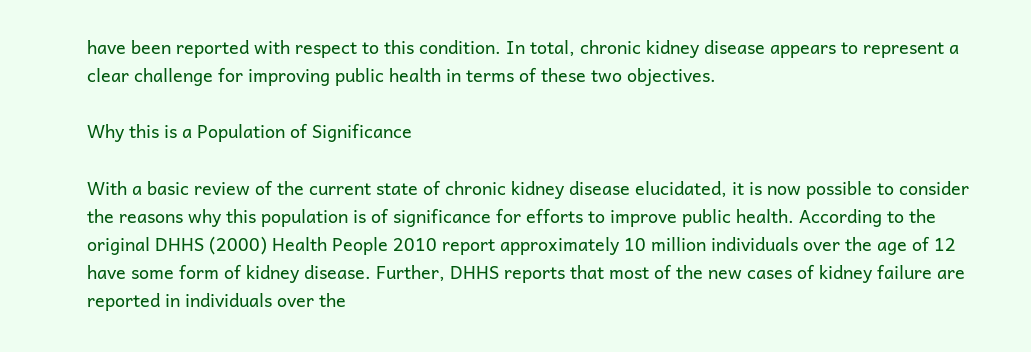have been reported with respect to this condition. In total, chronic kidney disease appears to represent a clear challenge for improving public health in terms of these two objectives.

Why this is a Population of Significance

With a basic review of the current state of chronic kidney disease elucidated, it is now possible to consider the reasons why this population is of significance for efforts to improve public health. According to the original DHHS (2000) Health People 2010 report approximately 10 million individuals over the age of 12 have some form of kidney disease. Further, DHHS reports that most of the new cases of kidney failure are reported in individuals over the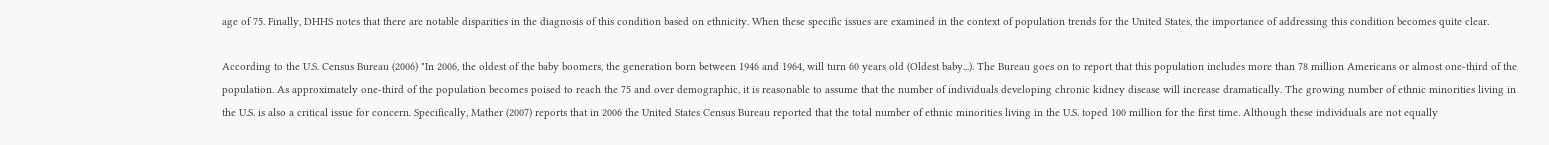age of 75. Finally, DHHS notes that there are notable disparities in the diagnosis of this condition based on ethnicity. When these specific issues are examined in the context of population trends for the United States, the importance of addressing this condition becomes quite clear.

According to the U.S. Census Bureau (2006) "In 2006, the oldest of the baby boomers, the generation born between 1946 and 1964, will turn 60 years old (Oldest baby...). The Bureau goes on to report that this population includes more than 78 million Americans or almost one-third of the population. As approximately one-third of the population becomes poised to reach the 75 and over demographic, it is reasonable to assume that the number of individuals developing chronic kidney disease will increase dramatically. The growing number of ethnic minorities living in the U.S. is also a critical issue for concern. Specifically, Mather (2007) reports that in 2006 the United States Census Bureau reported that the total number of ethnic minorities living in the U.S. toped 100 million for the first time. Although these individuals are not equally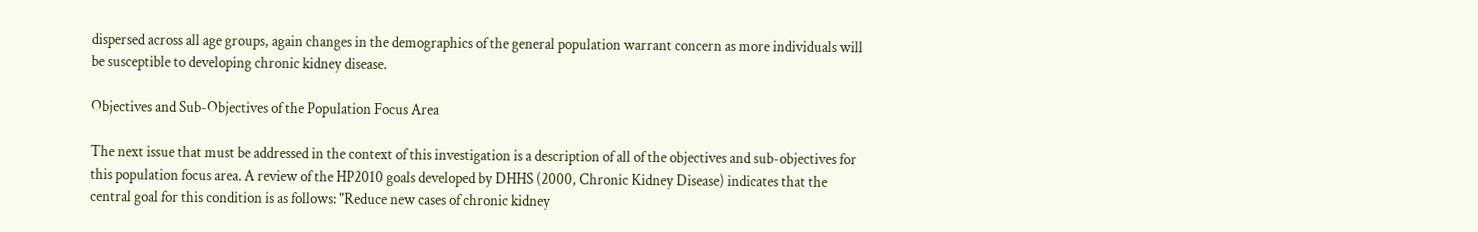dispersed across all age groups, again changes in the demographics of the general population warrant concern as more individuals will be susceptible to developing chronic kidney disease.

Objectives and Sub-Objectives of the Population Focus Area

The next issue that must be addressed in the context of this investigation is a description of all of the objectives and sub-objectives for this population focus area. A review of the HP2010 goals developed by DHHS (2000, Chronic Kidney Disease) indicates that the central goal for this condition is as follows: "Reduce new cases of chronic kidney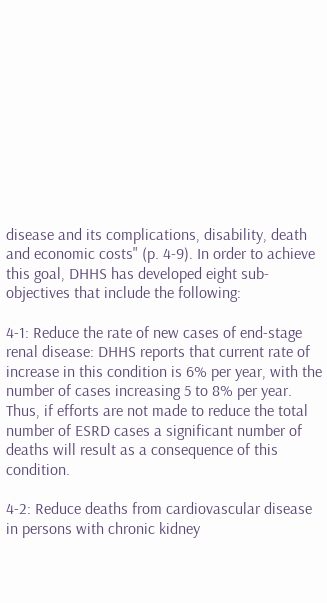disease and its complications, disability, death and economic costs" (p. 4-9). In order to achieve this goal, DHHS has developed eight sub-objectives that include the following:

4-1: Reduce the rate of new cases of end-stage renal disease: DHHS reports that current rate of increase in this condition is 6% per year, with the number of cases increasing 5 to 8% per year. Thus, if efforts are not made to reduce the total number of ESRD cases a significant number of deaths will result as a consequence of this condition.

4-2: Reduce deaths from cardiovascular disease in persons with chronic kidney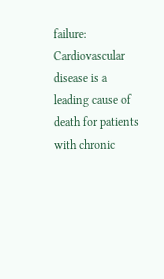failure: Cardiovascular disease is a leading cause of death for patients with chronic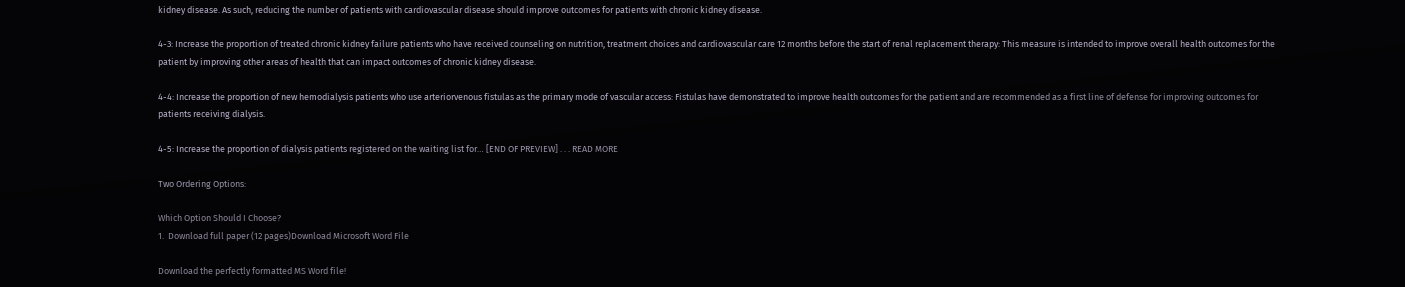kidney disease. As such, reducing the number of patients with cardiovascular disease should improve outcomes for patients with chronic kidney disease.

4-3: Increase the proportion of treated chronic kidney failure patients who have received counseling on nutrition, treatment choices and cardiovascular care 12 months before the start of renal replacement therapy: This measure is intended to improve overall health outcomes for the patient by improving other areas of health that can impact outcomes of chronic kidney disease.

4-4: Increase the proportion of new hemodialysis patients who use arteriorvenous fistulas as the primary mode of vascular access: Fistulas have demonstrated to improve health outcomes for the patient and are recommended as a first line of defense for improving outcomes for patients receiving dialysis.

4-5: Increase the proportion of dialysis patients registered on the waiting list for… [END OF PREVIEW] . . . READ MORE

Two Ordering Options:

Which Option Should I Choose?
1.  Download full paper (12 pages)Download Microsoft Word File

Download the perfectly formatted MS Word file!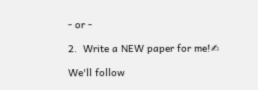- or -

2.  Write a NEW paper for me!✍

We'll follow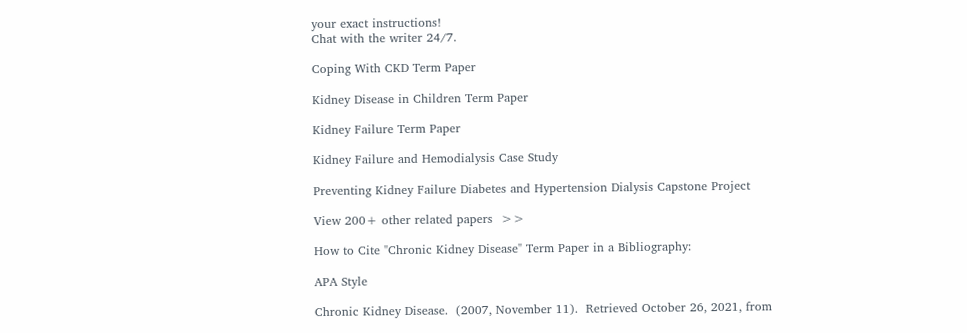your exact instructions!
Chat with the writer 24/7.

Coping With CKD Term Paper

Kidney Disease in Children Term Paper

Kidney Failure Term Paper

Kidney Failure and Hemodialysis Case Study

Preventing Kidney Failure Diabetes and Hypertension Dialysis Capstone Project

View 200+ other related papers  >>

How to Cite "Chronic Kidney Disease" Term Paper in a Bibliography:

APA Style

Chronic Kidney Disease.  (2007, November 11).  Retrieved October 26, 2021, from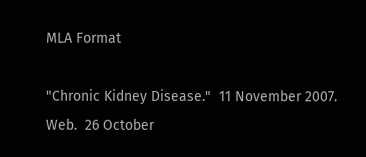MLA Format

"Chronic Kidney Disease."  11 November 2007.  Web.  26 October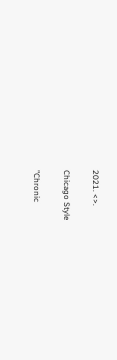2021. <>.

Chicago Style

"Chronic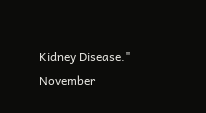Kidney Disease."  November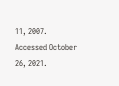11, 2007.  Accessed October 26, 2021.